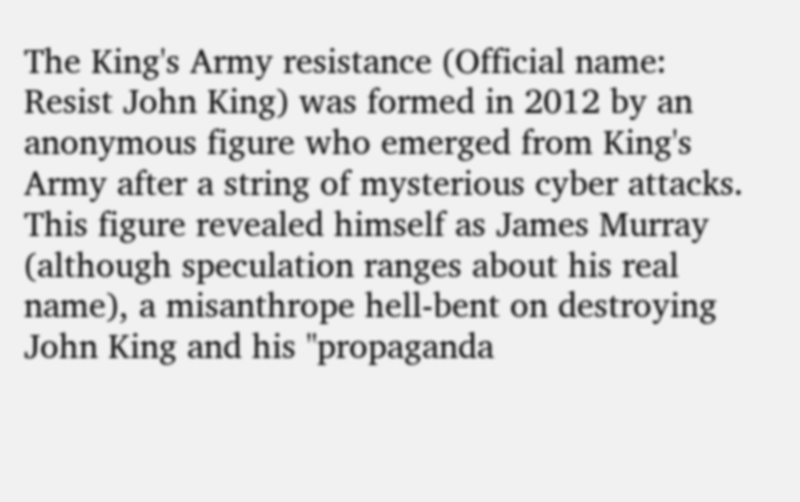The King's Army resistance (Official name: Resist John King) was formed in 2012 by an anonymous figure who emerged from King's Army after a string of mysterious cyber attacks. This figure revealed himself as James Murray (although speculation ranges about his real name), a misanthrope hell-bent on destroying John King and his "propaganda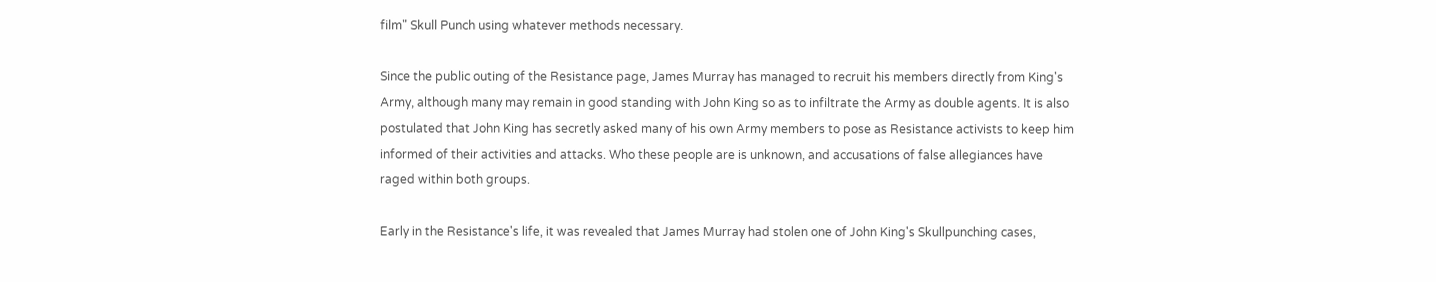film" Skull Punch using whatever methods necessary.

Since the public outing of the Resistance page, James Murray has managed to recruit his members directly from King's Army, although many may remain in good standing with John King so as to infiltrate the Army as double agents. It is also postulated that John King has secretly asked many of his own Army members to pose as Resistance activists to keep him informed of their activities and attacks. Who these people are is unknown, and accusations of false allegiances have raged within both groups.

Early in the Resistance's life, it was revealed that James Murray had stolen one of John King's Skullpunching cases,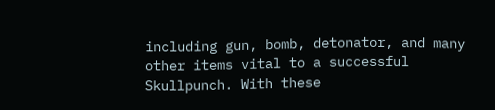including gun, bomb, detonator, and many other items vital to a successful Skullpunch. With these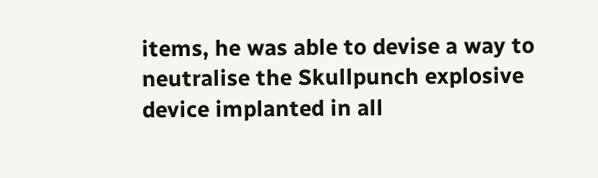items, he was able to devise a way to neutralise the Skullpunch explosive device implanted in all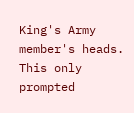King's Army member's heads. This only prompted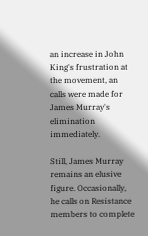an increase in John King's frustration at the movement, an calls were made for James Murray's elimination immediately.

Still, James Murray remains an elusive figure. Occasionally, he calls on Resistance members to complete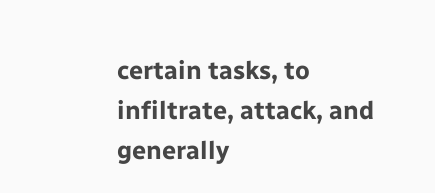certain tasks, to infiltrate, attack, and generally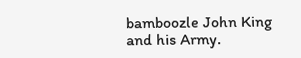bamboozle John King and his Army.